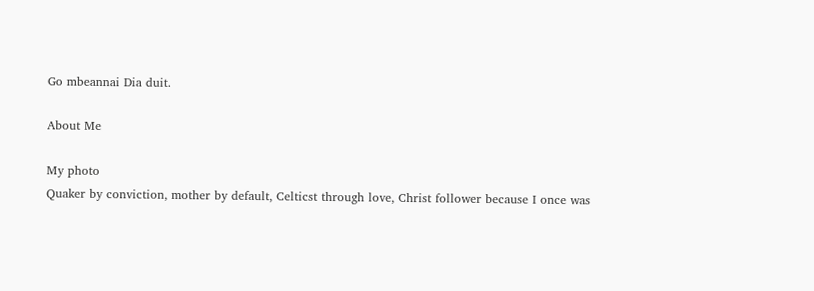Go mbeannai Dia duit.

About Me

My photo
Quaker by conviction, mother by default, Celticst through love, Christ follower because I once was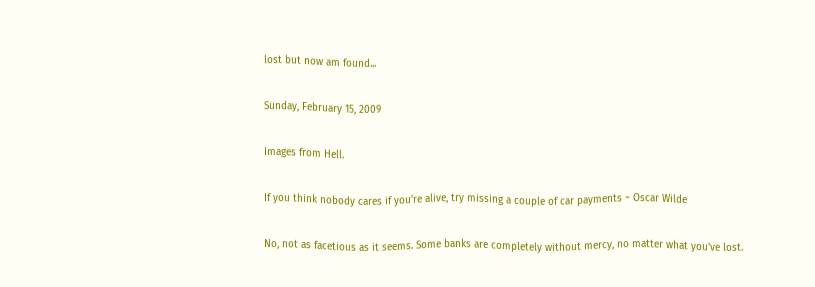lost but now am found...

Sunday, February 15, 2009

Images from Hell.

If you think nobody cares if you're alive, try missing a couple of car payments ~ Oscar Wilde

No, not as facetious as it seems. Some banks are completely without mercy, no matter what you've lost.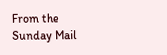From the Sunday Mail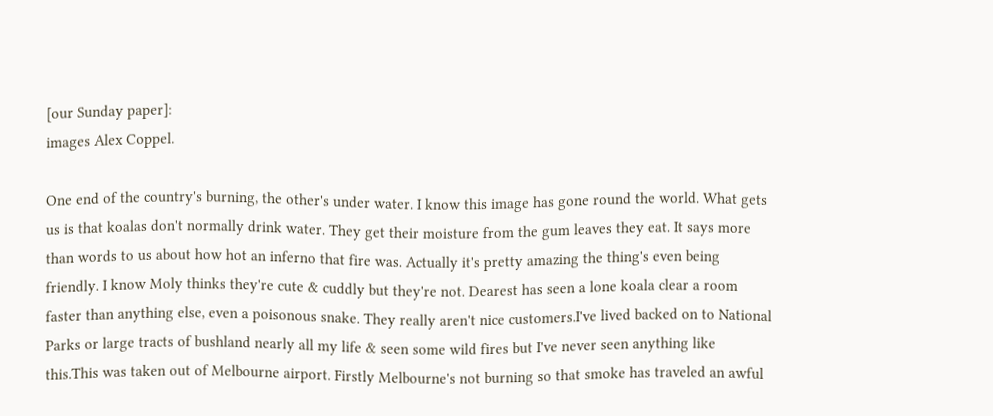[our Sunday paper]:
images Alex Coppel.

One end of the country's burning, the other's under water. I know this image has gone round the world. What gets us is that koalas don't normally drink water. They get their moisture from the gum leaves they eat. It says more than words to us about how hot an inferno that fire was. Actually it's pretty amazing the thing's even being friendly. I know Moly thinks they're cute & cuddly but they're not. Dearest has seen a lone koala clear a room faster than anything else, even a poisonous snake. They really aren't nice customers.I've lived backed on to National Parks or large tracts of bushland nearly all my life & seen some wild fires but I've never seen anything like this.This was taken out of Melbourne airport. Firstly Melbourne's not burning so that smoke has traveled an awful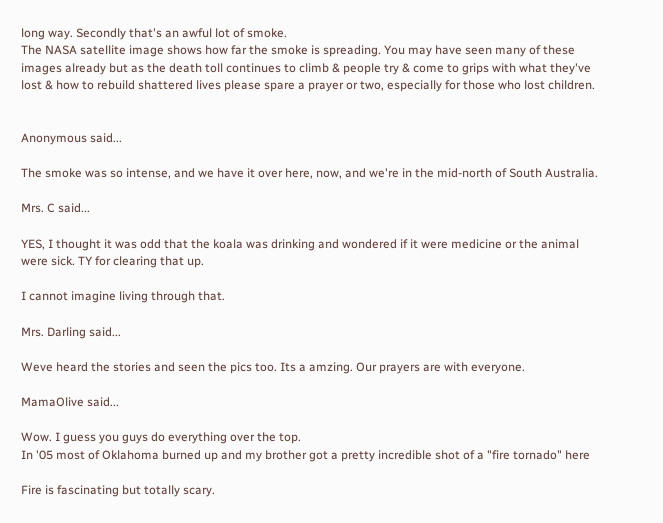long way. Secondly that's an awful lot of smoke.
The NASA satellite image shows how far the smoke is spreading. You may have seen many of these images already but as the death toll continues to climb & people try & come to grips with what they've lost & how to rebuild shattered lives please spare a prayer or two, especially for those who lost children.


Anonymous said...

The smoke was so intense, and we have it over here, now, and we're in the mid-north of South Australia.

Mrs. C said...

YES, I thought it was odd that the koala was drinking and wondered if it were medicine or the animal were sick. TY for clearing that up.

I cannot imagine living through that.

Mrs. Darling said...

Weve heard the stories and seen the pics too. Its a amzing. Our prayers are with everyone.

MamaOlive said...

Wow. I guess you guys do everything over the top.
In '05 most of Oklahoma burned up and my brother got a pretty incredible shot of a "fire tornado" here

Fire is fascinating but totally scary.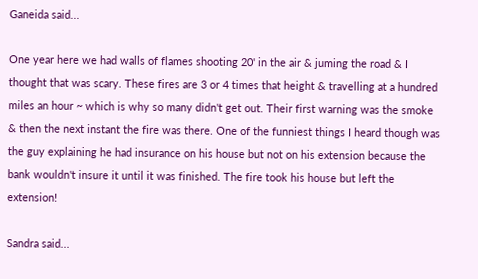Ganeida said...

One year here we had walls of flames shooting 20' in the air & juming the road & I thought that was scary. These fires are 3 or 4 times that height & travelling at a hundred miles an hour ~ which is why so many didn't get out. Their first warning was the smoke & then the next instant the fire was there. One of the funniest things I heard though was the guy explaining he had insurance on his house but not on his extension because the bank wouldn't insure it until it was finished. The fire took his house but left the extension!

Sandra said...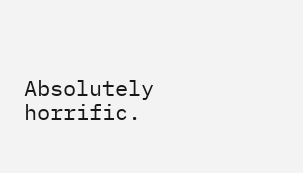Absolutely horrific.